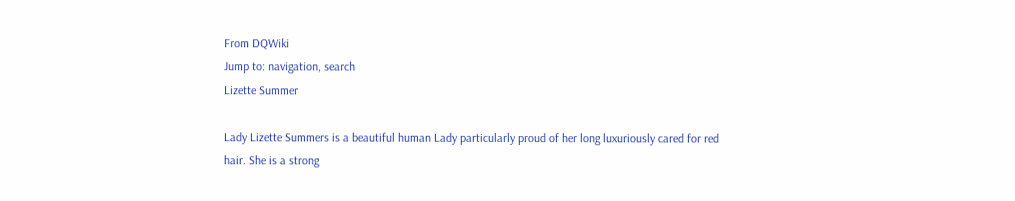From DQWiki
Jump to: navigation, search
Lizette Summer

Lady Lizette Summers is a beautiful human Lady particularly proud of her long luxuriously cared for red hair. She is a strong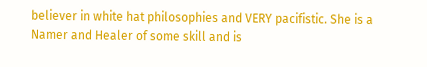believer in white hat philosophies and VERY pacifistic. She is a Namer and Healer of some skill and is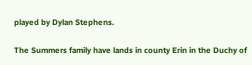played by Dylan Stephens.

The Summers family have lands in county Erin in the Duchy of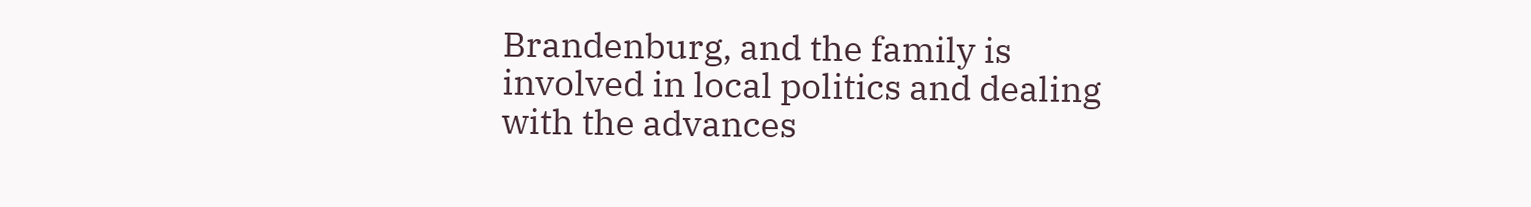Brandenburg, and the family is involved in local politics and dealing with the advances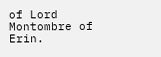of Lord Montombre of Erin.